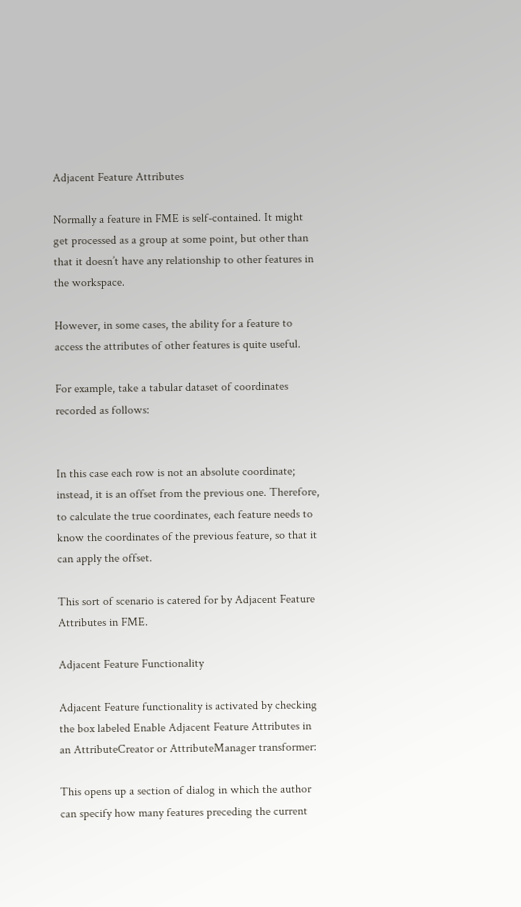Adjacent Feature Attributes

Normally a feature in FME is self-contained. It might get processed as a group at some point, but other than that it doesn’t have any relationship to other features in the workspace.

However, in some cases, the ability for a feature to access the attributes of other features is quite useful.

For example, take a tabular dataset of coordinates recorded as follows:


In this case each row is not an absolute coordinate; instead, it is an offset from the previous one. Therefore, to calculate the true coordinates, each feature needs to know the coordinates of the previous feature, so that it can apply the offset.

This sort of scenario is catered for by Adjacent Feature Attributes in FME.

Adjacent Feature Functionality

Adjacent Feature functionality is activated by checking the box labeled Enable Adjacent Feature Attributes in an AttributeCreator or AttributeManager transformer:

This opens up a section of dialog in which the author can specify how many features preceding the current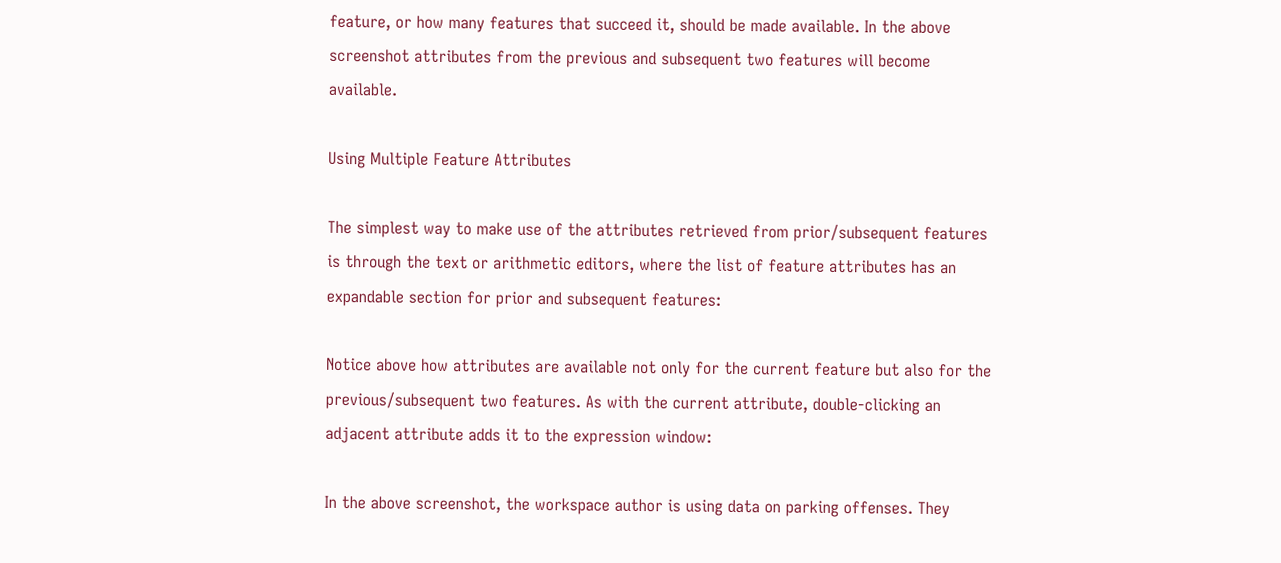feature, or how many features that succeed it, should be made available. In the above screenshot attributes from the previous and subsequent two features will become available.

Using Multiple Feature Attributes

The simplest way to make use of the attributes retrieved from prior/subsequent features is through the text or arithmetic editors, where the list of feature attributes has an expandable section for prior and subsequent features:

Notice above how attributes are available not only for the current feature but also for the previous/subsequent two features. As with the current attribute, double-clicking an adjacent attribute adds it to the expression window:

In the above screenshot, the workspace author is using data on parking offenses. They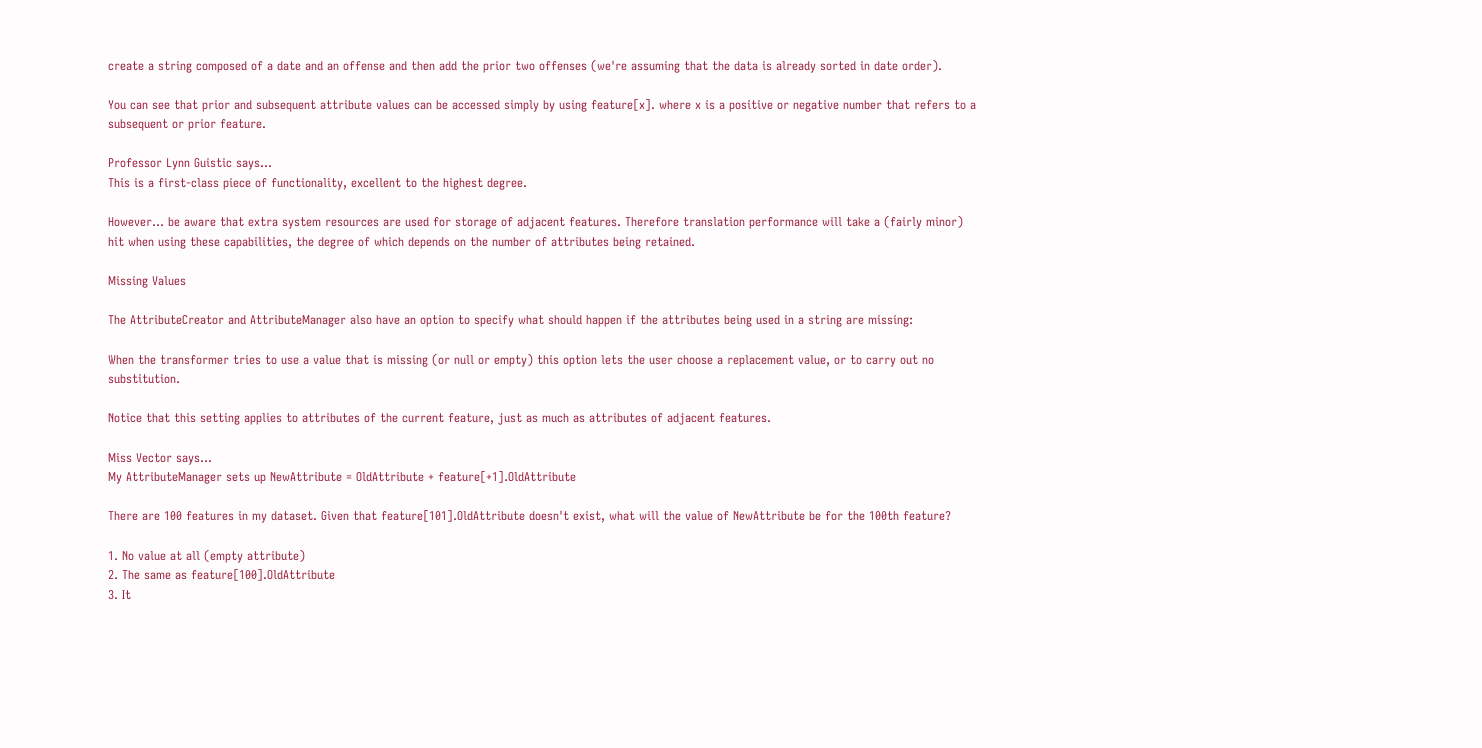create a string composed of a date and an offense and then add the prior two offenses (we're assuming that the data is already sorted in date order).

You can see that prior and subsequent attribute values can be accessed simply by using feature[x]. where x is a positive or negative number that refers to a subsequent or prior feature.

Professor Lynn Guistic says…
This is a first-class piece of functionality, excellent to the highest degree.

However... be aware that extra system resources are used for storage of adjacent features. Therefore translation performance will take a (fairly minor) hit when using these capabilities, the degree of which depends on the number of attributes being retained.

Missing Values

The AttributeCreator and AttributeManager also have an option to specify what should happen if the attributes being used in a string are missing:

When the transformer tries to use a value that is missing (or null or empty) this option lets the user choose a replacement value, or to carry out no substitution.

Notice that this setting applies to attributes of the current feature, just as much as attributes of adjacent features.

Miss Vector says...
My AttributeManager sets up NewAttribute = OldAttribute + feature[+1].OldAttribute

There are 100 features in my dataset. Given that feature[101].OldAttribute doesn't exist, what will the value of NewAttribute be for the 100th feature?

1. No value at all (empty attribute)
2. The same as feature[100].OldAttribute
3. It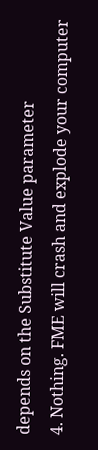depends on the Substitute Value parameter
4. Nothing. FME will crash and explode your computer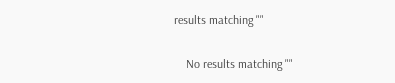results matching ""

    No results matching ""